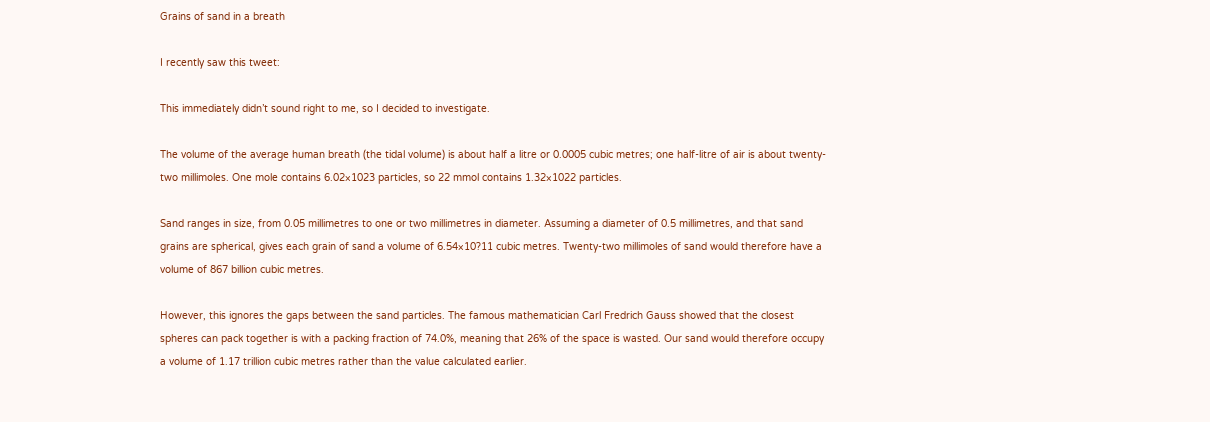Grains of sand in a breath

I recently saw this tweet:

This immediately didn’t sound right to me, so I decided to investigate.

The volume of the average human breath (the tidal volume) is about half a litre or 0.0005 cubic metres; one half-litre of air is about twenty-two millimoles. One mole contains 6.02×1023 particles, so 22 mmol contains 1.32×1022 particles.

Sand ranges in size, from 0.05 millimetres to one or two millimetres in diameter. Assuming a diameter of 0.5 millimetres, and that sand grains are spherical, gives each grain of sand a volume of 6.54×10?11 cubic metres. Twenty-two millimoles of sand would therefore have a volume of 867 billion cubic metres.

However, this ignores the gaps between the sand particles. The famous mathematician Carl Fredrich Gauss showed that the closest spheres can pack together is with a packing fraction of 74.0%, meaning that 26% of the space is wasted. Our sand would therefore occupy a volume of 1.17 trillion cubic metres rather than the value calculated earlier.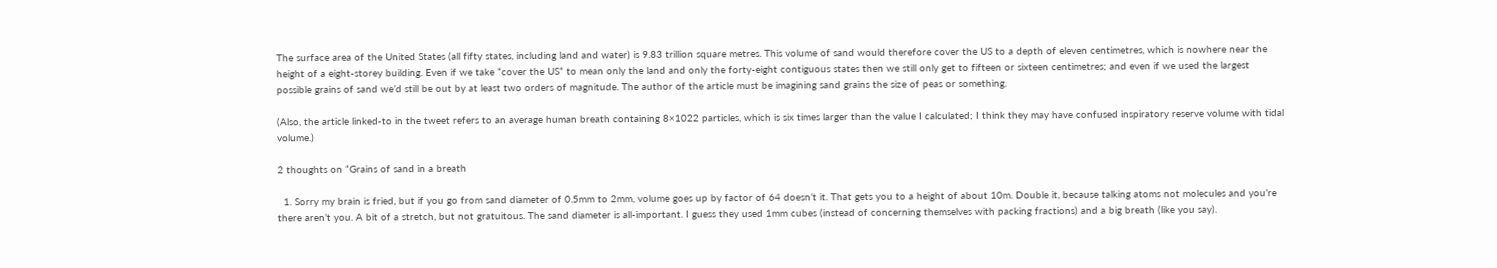The surface area of the United States (all fifty states, including land and water) is 9.83 trillion square metres. This volume of sand would therefore cover the US to a depth of eleven centimetres, which is nowhere near the height of a eight-storey building. Even if we take “cover the US” to mean only the land and only the forty-eight contiguous states then we still only get to fifteen or sixteen centimetres; and even if we used the largest possible grains of sand we’d still be out by at least two orders of magnitude. The author of the article must be imagining sand grains the size of peas or something.

(Also, the article linked-to in the tweet refers to an average human breath containing 8×1022 particles, which is six times larger than the value I calculated; I think they may have confused inspiratory reserve volume with tidal volume.)

2 thoughts on “Grains of sand in a breath

  1. Sorry my brain is fried, but if you go from sand diameter of 0.5mm to 2mm, volume goes up by factor of 64 doesn’t it. That gets you to a height of about 10m. Double it, because talking atoms not molecules and you’re there aren’t you. A bit of a stretch, but not gratuitous. The sand diameter is all-important. I guess they used 1mm cubes (instead of concerning themselves with packing fractions) and a big breath (like you say).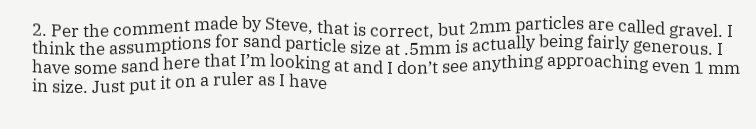2. Per the comment made by Steve, that is correct, but 2mm particles are called gravel. I think the assumptions for sand particle size at .5mm is actually being fairly generous. I have some sand here that I’m looking at and I don’t see anything approaching even 1 mm in size. Just put it on a ruler as I have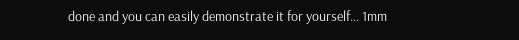done and you can easily demonstrate it for yourself… 1mm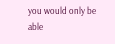you would only be able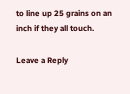to line up 25 grains on an inch if they all touch.

Leave a Reply